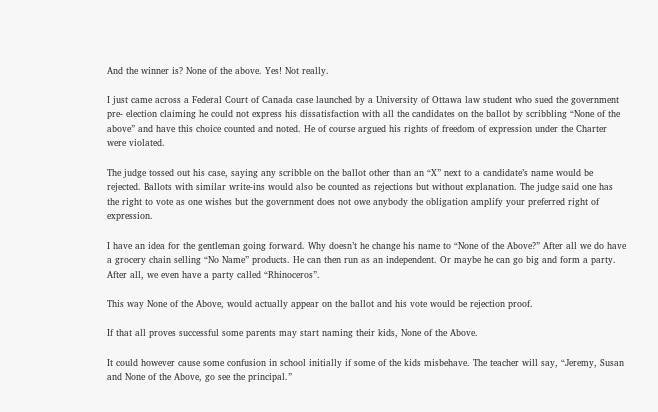And the winner is? None of the above. Yes! Not really.

I just came across a Federal Court of Canada case launched by a University of Ottawa law student who sued the government pre- election claiming he could not express his dissatisfaction with all the candidates on the ballot by scribbling “None of the above” and have this choice counted and noted. He of course argued his rights of freedom of expression under the Charter were violated.

The judge tossed out his case, saying any scribble on the ballot other than an “X” next to a candidate’s name would be rejected. Ballots with similar write-ins would also be counted as rejections but without explanation. The judge said one has the right to vote as one wishes but the government does not owe anybody the obligation amplify your preferred right of expression.

I have an idea for the gentleman going forward. Why doesn’t he change his name to “None of the Above?” After all we do have a grocery chain selling “No Name” products. He can then run as an independent. Or maybe he can go big and form a party. After all, we even have a party called “Rhinoceros”.

This way None of the Above, would actually appear on the ballot and his vote would be rejection proof.

If that all proves successful some parents may start naming their kids, None of the Above.

It could however cause some confusion in school initially if some of the kids misbehave. The teacher will say, “Jeremy, Susan and None of the Above, go see the principal.”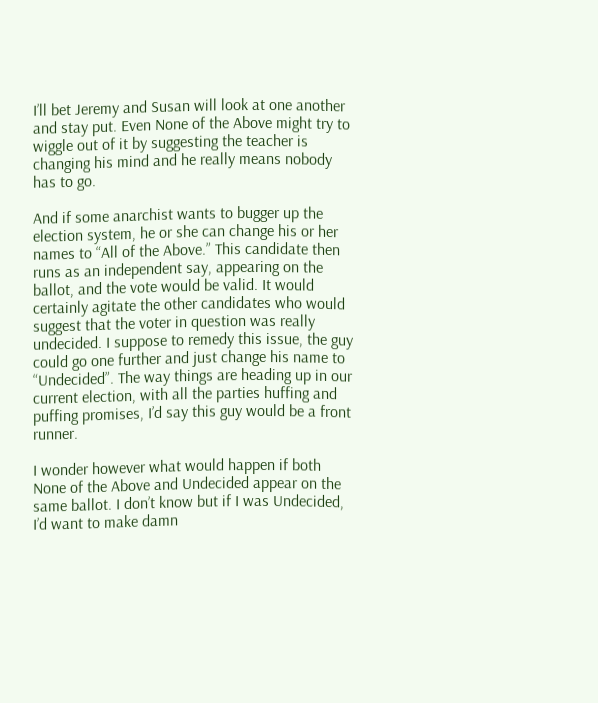I’ll bet Jeremy and Susan will look at one another and stay put. Even None of the Above might try to wiggle out of it by suggesting the teacher is changing his mind and he really means nobody has to go.

And if some anarchist wants to bugger up the election system, he or she can change his or her names to “All of the Above.” This candidate then runs as an independent say, appearing on the ballot, and the vote would be valid. It would certainly agitate the other candidates who would suggest that the voter in question was really undecided. I suppose to remedy this issue, the guy could go one further and just change his name to “Undecided”. The way things are heading up in our current election, with all the parties huffing and puffing promises, I’d say this guy would be a front runner.

I wonder however what would happen if both None of the Above and Undecided appear on the same ballot. I don’t know but if I was Undecided, I’d want to make damn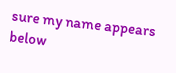sure my name appears below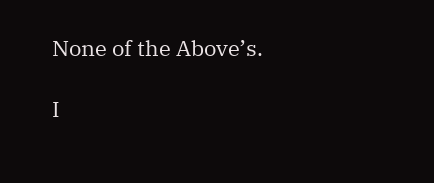None of the Above’s.

I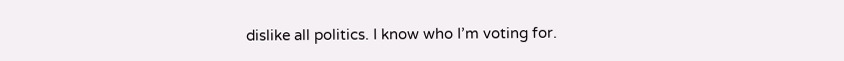dislike all politics. I know who I’m voting for.